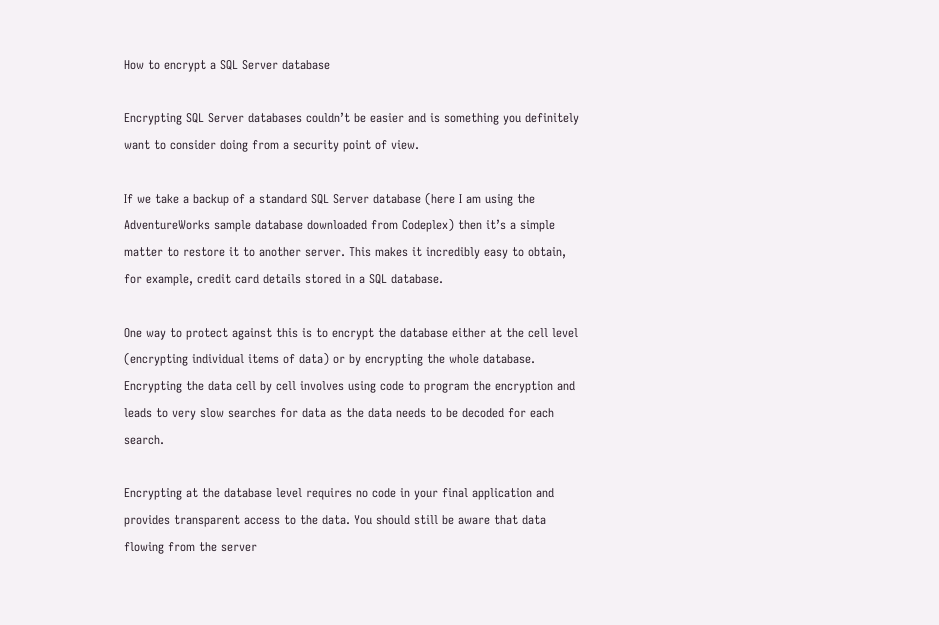How to encrypt a SQL Server database

Encrypting SQL Server databases couldn’t be easier and is something you definitely want to consider doing from a security point of view.

If we take a backup of a standard SQL Server database (here I am using the AdventureWorks sample database downloaded from Codeplex) then it’s a simple matter to restore it to another server. This makes it incredibly easy to obtain, for example, credit card details stored in a SQL database.

One way to protect against this is to encrypt the database either at the cell level (encrypting individual items of data) or by encrypting the whole database. Encrypting the data cell by cell involves using code to program the encryption and leads to very slow searches for data as the data needs to be decoded for each search.

Encrypting at the database level requires no code in your final application and provides transparent access to the data. You should still be aware that data flowing from the server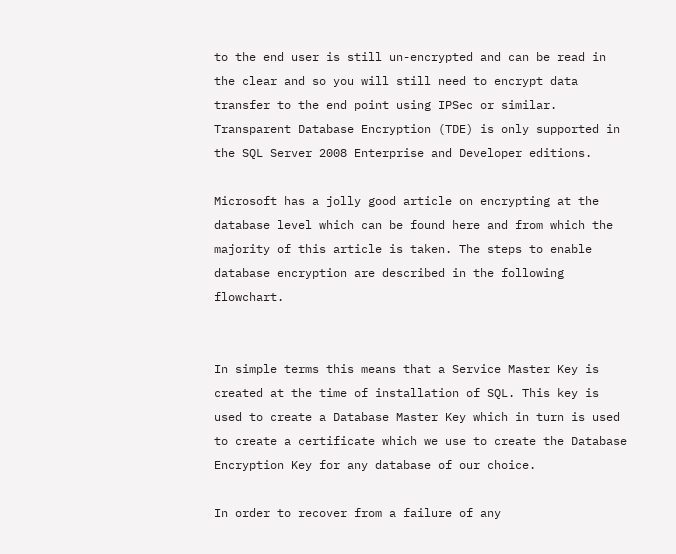to the end user is still un-encrypted and can be read in the clear and so you will still need to encrypt data transfer to the end point using IPSec or similar. Transparent Database Encryption (TDE) is only supported in the SQL Server 2008 Enterprise and Developer editions.

Microsoft has a jolly good article on encrypting at the database level which can be found here and from which the majority of this article is taken. The steps to enable database encryption are described in the following flowchart.


In simple terms this means that a Service Master Key is created at the time of installation of SQL. This key is used to create a Database Master Key which in turn is used to create a certificate which we use to create the Database Encryption Key for any database of our choice.

In order to recover from a failure of any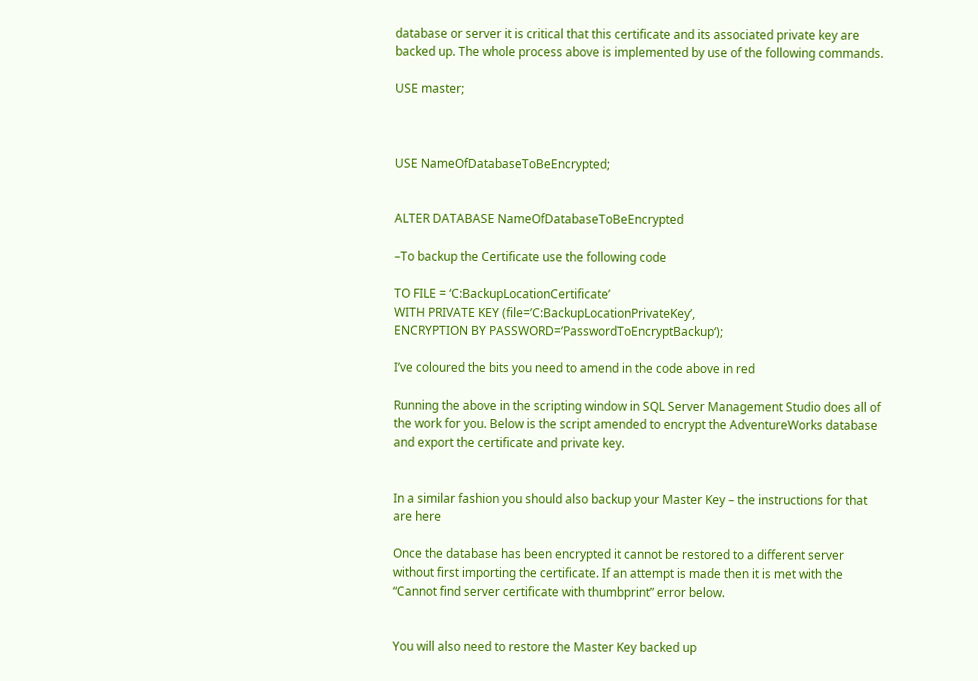database or server it is critical that this certificate and its associated private key are backed up. The whole process above is implemented by use of the following commands.

USE master;



USE NameOfDatabaseToBeEncrypted;


ALTER DATABASE NameOfDatabaseToBeEncrypted

–To backup the Certificate use the following code

TO FILE = ‘C:BackupLocationCertificate’
WITH PRIVATE KEY (file=’C:BackupLocationPrivateKey’,
ENCRYPTION BY PASSWORD=’PasswordToEncryptBackup‘);

I’ve coloured the bits you need to amend in the code above in red

Running the above in the scripting window in SQL Server Management Studio does all of the work for you. Below is the script amended to encrypt the AdventureWorks database and export the certificate and private key.


In a similar fashion you should also backup your Master Key – the instructions for that are here

Once the database has been encrypted it cannot be restored to a different server without first importing the certificate. If an attempt is made then it is met with the “Cannot find server certificate with thumbprint” error below.


You will also need to restore the Master Key backed up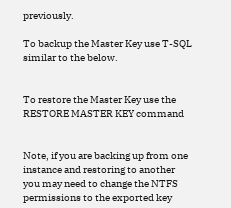previously.

To backup the Master Key use T-SQL similar to the below.


To restore the Master Key use the RESTORE MASTER KEY command


Note, if you are backing up from one instance and restoring to another you may need to change the NTFS permissions to the exported key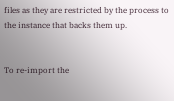files as they are restricted by the process to the instance that backs them up.


To re-import the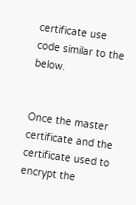certificate use code similar to the below.


Once the master certificate and the certificate used to encrypt the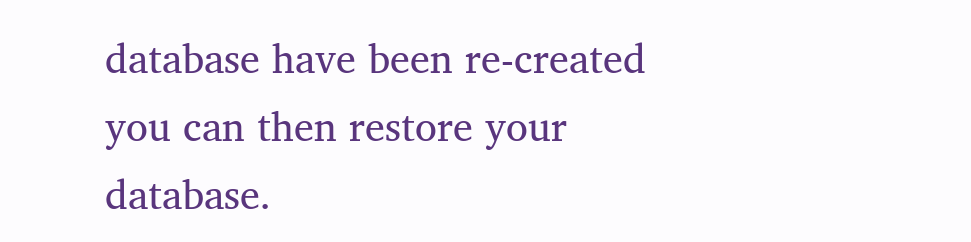database have been re-created you can then restore your database.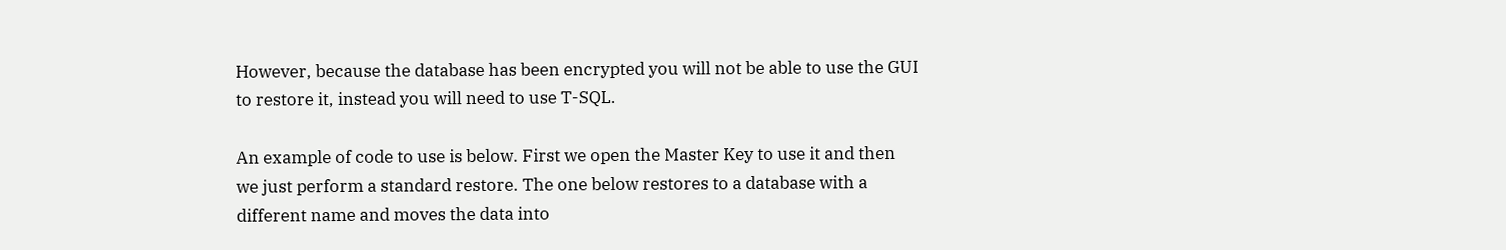However, because the database has been encrypted you will not be able to use the GUI to restore it, instead you will need to use T-SQL.

An example of code to use is below. First we open the Master Key to use it and then we just perform a standard restore. The one below restores to a database with a different name and moves the data into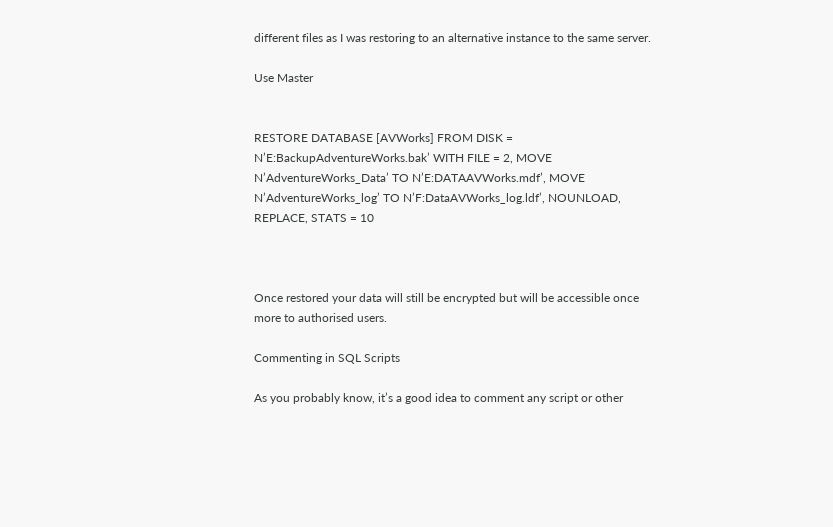different files as I was restoring to an alternative instance to the same server.

Use Master


RESTORE DATABASE [AVWorks] FROM DISK = N’E:BackupAdventureWorks.bak’ WITH FILE = 2, MOVE N’AdventureWorks_Data’ TO N’E:DATAAVWorks.mdf’, MOVE N’AdventureWorks_log’ TO N’F:DataAVWorks_log.ldf’, NOUNLOAD, REPLACE, STATS = 10



Once restored your data will still be encrypted but will be accessible once more to authorised users.

Commenting in SQL Scripts

As you probably know, it’s a good idea to comment any script or other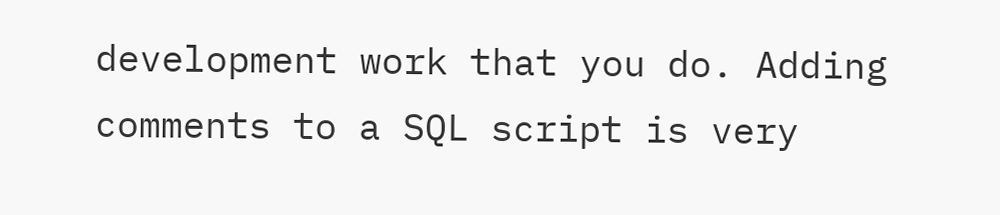development work that you do. Adding comments to a SQL script is very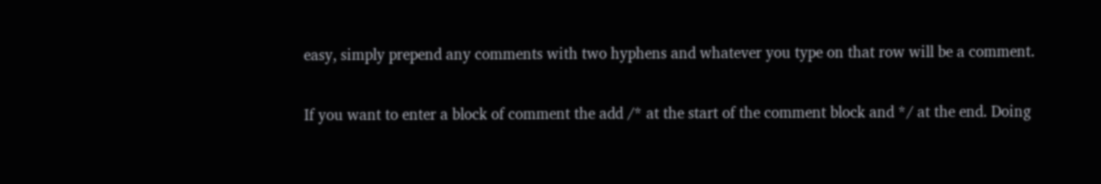easy, simply prepend any comments with two hyphens and whatever you type on that row will be a comment.

If you want to enter a block of comment the add /* at the start of the comment block and */ at the end. Doing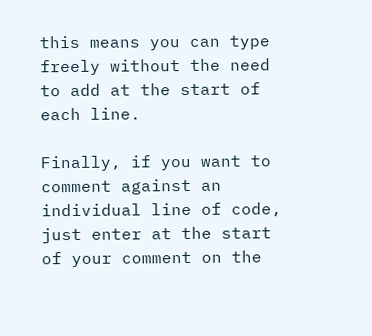this means you can type freely without the need to add at the start of each line.

Finally, if you want to comment against an individual line of code, just enter at the start of your comment on the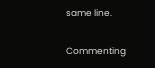same line.

Commenting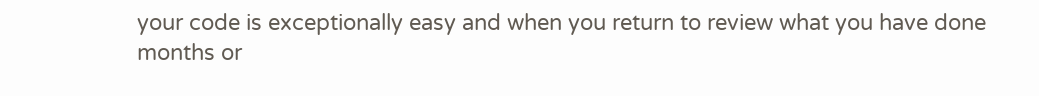your code is exceptionally easy and when you return to review what you have done months or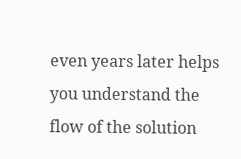even years later helps you understand the flow of the solution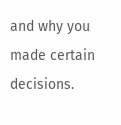and why you made certain decisions.